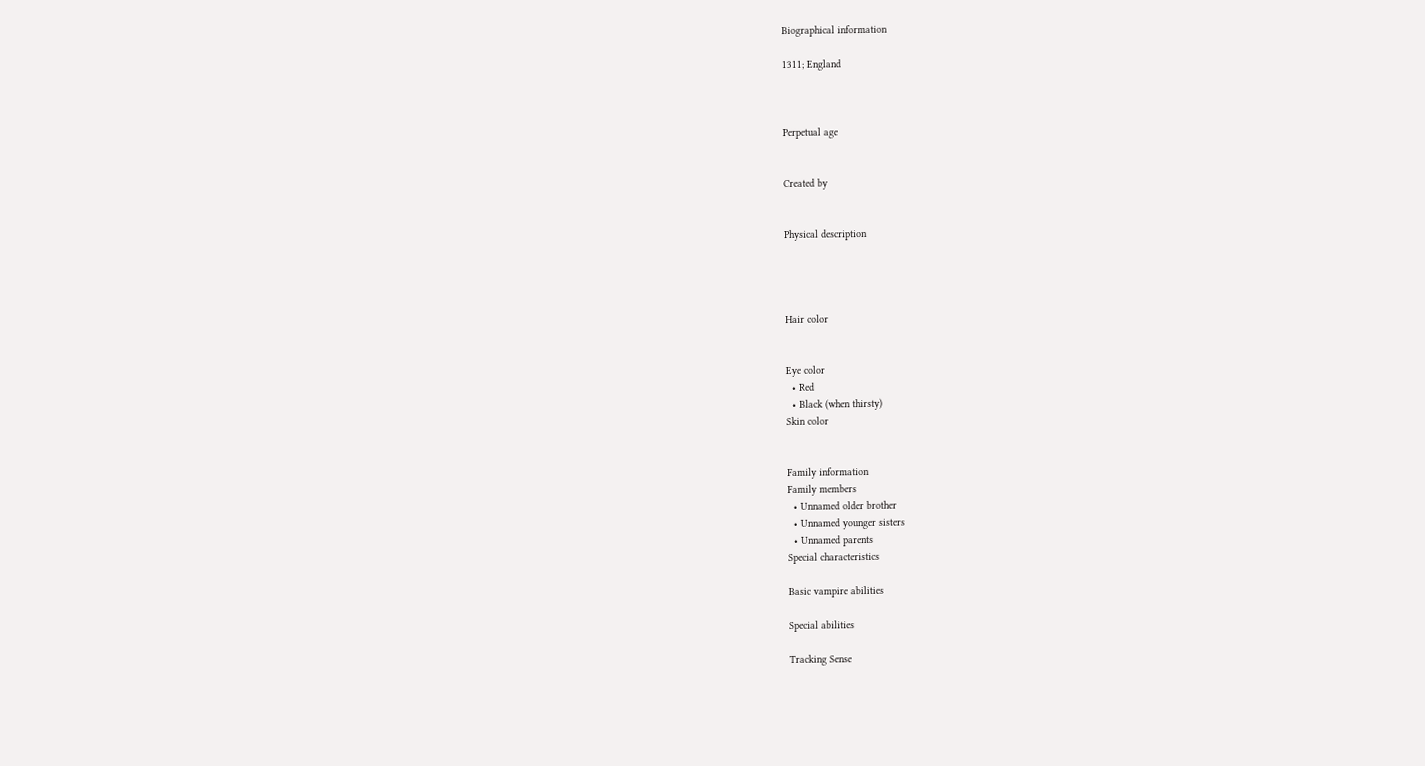Biographical information

1311; England



Perpetual age


Created by


Physical description




Hair color


Eye color
  • Red
  • Black (when thirsty)
Skin color


Family information
Family members
  • Unnamed older brother
  • Unnamed younger sisters
  • Unnamed parents
Special characteristics

Basic vampire abilities

Special abilities

Tracking Sense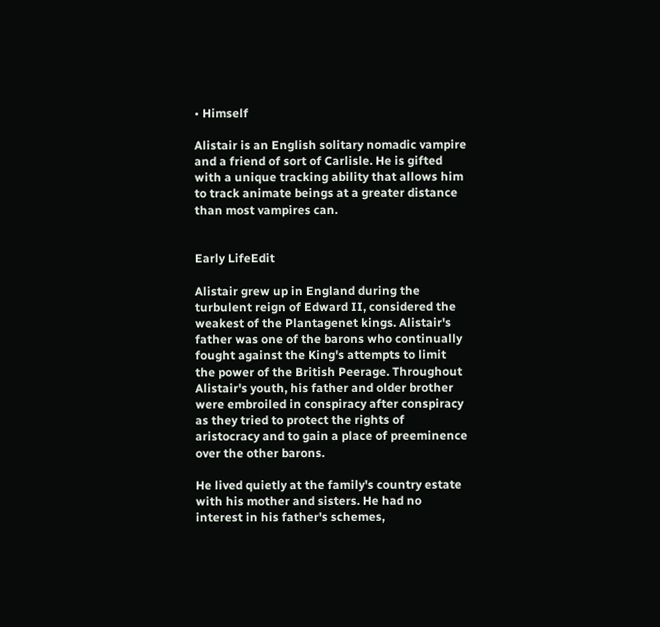• Himself

Alistair is an English solitary nomadic vampire and a friend of sort of Carlisle. He is gifted with a unique tracking ability that allows him to track animate beings at a greater distance than most vampires can.


Early LifeEdit

Alistair grew up in England during the turbulent reign of Edward II, considered the weakest of the Plantagenet kings. Alistair's father was one of the barons who continually fought against the King's attempts to limit the power of the British Peerage. Throughout Alistair's youth, his father and older brother were embroiled in conspiracy after conspiracy as they tried to protect the rights of aristocracy and to gain a place of preeminence over the other barons.

He lived quietly at the family's country estate with his mother and sisters. He had no interest in his father's schemes,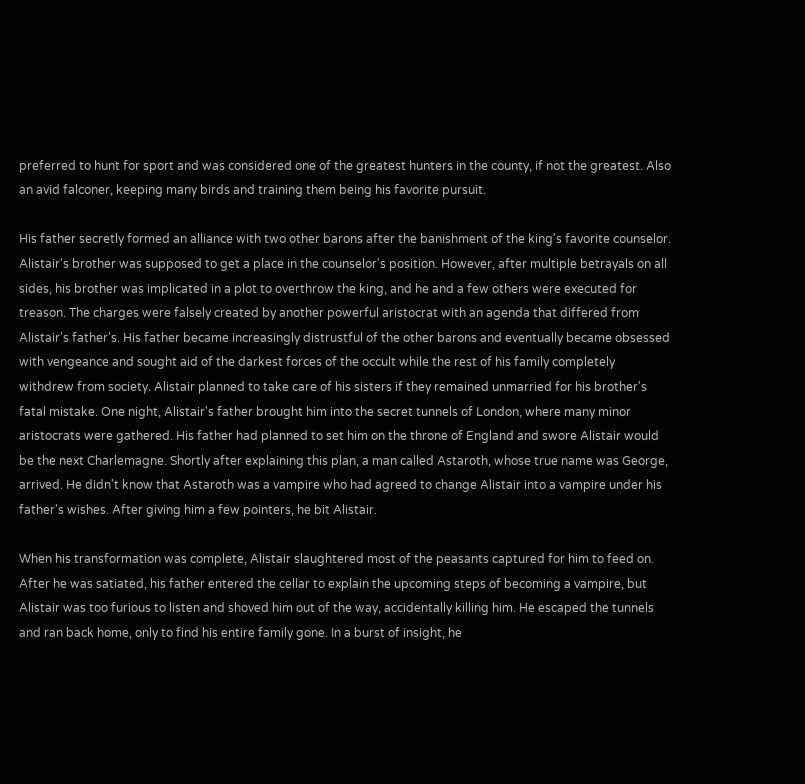preferred to hunt for sport and was considered one of the greatest hunters in the county, if not the greatest. Also an avid falconer, keeping many birds and training them being his favorite pursuit.

His father secretly formed an alliance with two other barons after the banishment of the king's favorite counselor. Alistair's brother was supposed to get a place in the counselor's position. However, after multiple betrayals on all sides, his brother was implicated in a plot to overthrow the king, and he and a few others were executed for treason. The charges were falsely created by another powerful aristocrat with an agenda that differed from Alistair's father's. His father became increasingly distrustful of the other barons and eventually became obsessed with vengeance and sought aid of the darkest forces of the occult while the rest of his family completely withdrew from society. Alistair planned to take care of his sisters if they remained unmarried for his brother's fatal mistake. One night, Alistair's father brought him into the secret tunnels of London, where many minor aristocrats were gathered. His father had planned to set him on the throne of England and swore Alistair would be the next Charlemagne. Shortly after explaining this plan, a man called Astaroth, whose true name was George, arrived. He didn't know that Astaroth was a vampire who had agreed to change Alistair into a vampire under his father's wishes. After giving him a few pointers, he bit Alistair.

When his transformation was complete, Alistair slaughtered most of the peasants captured for him to feed on. After he was satiated, his father entered the cellar to explain the upcoming steps of becoming a vampire, but Alistair was too furious to listen and shoved him out of the way, accidentally killing him. He escaped the tunnels and ran back home, only to find his entire family gone. In a burst of insight, he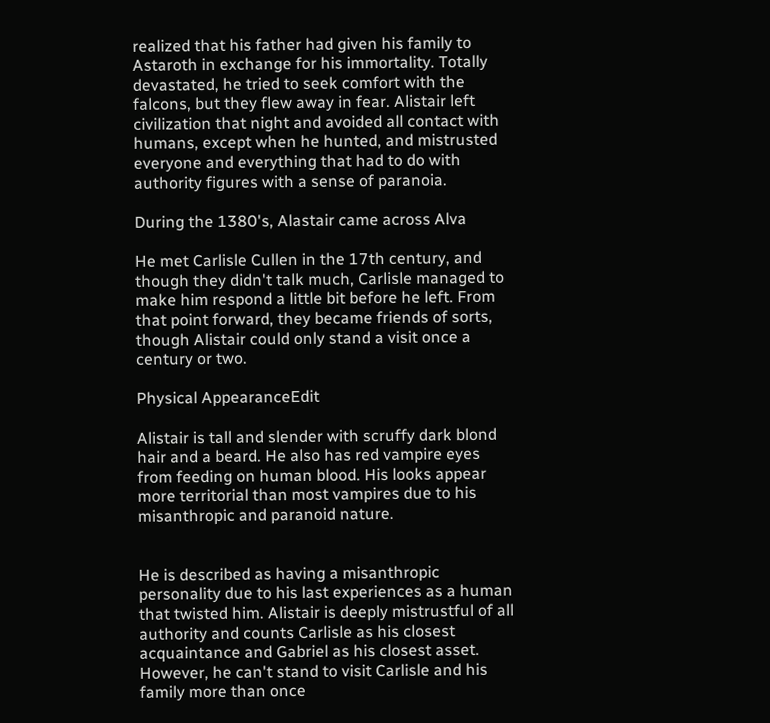realized that his father had given his family to Astaroth in exchange for his immortality. Totally devastated, he tried to seek comfort with the falcons, but they flew away in fear. Alistair left civilization that night and avoided all contact with humans, except when he hunted, and mistrusted everyone and everything that had to do with authority figures with a sense of paranoia.

During the 1380's, Alastair came across Alva

He met Carlisle Cullen in the 17th century, and though they didn't talk much, Carlisle managed to make him respond a little bit before he left. From that point forward, they became friends of sorts, though Alistair could only stand a visit once a century or two.

Physical AppearanceEdit

Alistair is tall and slender with scruffy dark blond hair and a beard. He also has red vampire eyes from feeding on human blood. His looks appear more territorial than most vampires due to his misanthropic and paranoid nature.


He is described as having a misanthropic personality due to his last experiences as a human that twisted him. Alistair is deeply mistrustful of all authority and counts Carlisle as his closest acquaintance and Gabriel as his closest asset. However, he can't stand to visit Carlisle and his family more than once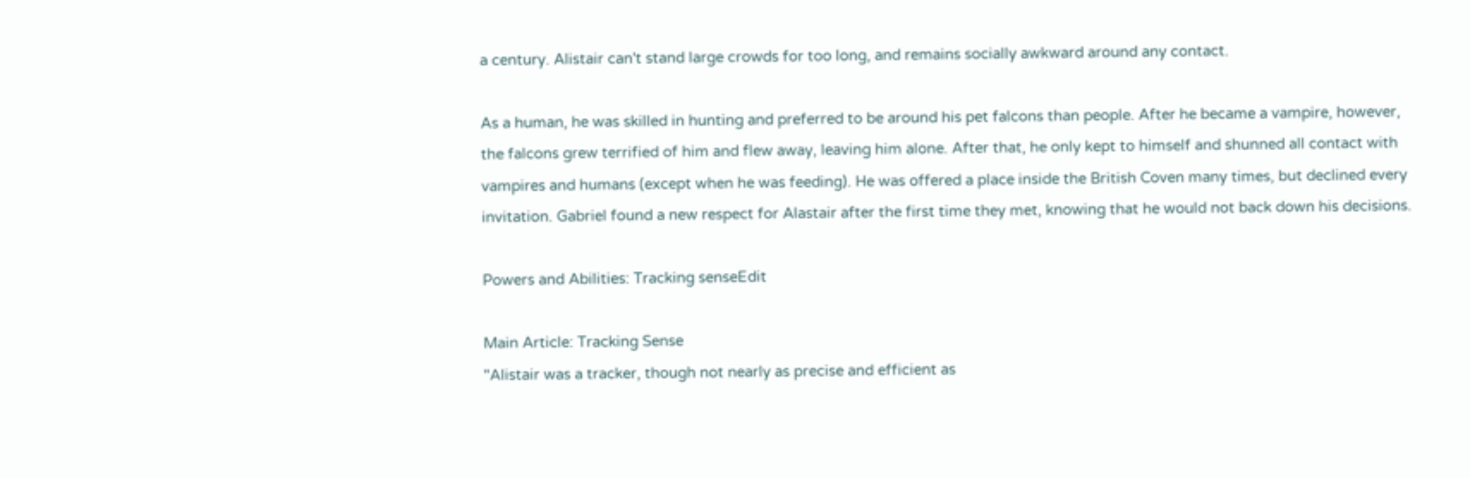a century. Alistair can't stand large crowds for too long, and remains socially awkward around any contact.

As a human, he was skilled in hunting and preferred to be around his pet falcons than people. After he became a vampire, however, the falcons grew terrified of him and flew away, leaving him alone. After that, he only kept to himself and shunned all contact with vampires and humans (except when he was feeding). He was offered a place inside the British Coven many times, but declined every invitation. Gabriel found a new respect for Alastair after the first time they met, knowing that he would not back down his decisions.

Powers and Abilities: Tracking senseEdit

Main Article: Tracking Sense
"Alistair was a tracker, though not nearly as precise and efficient as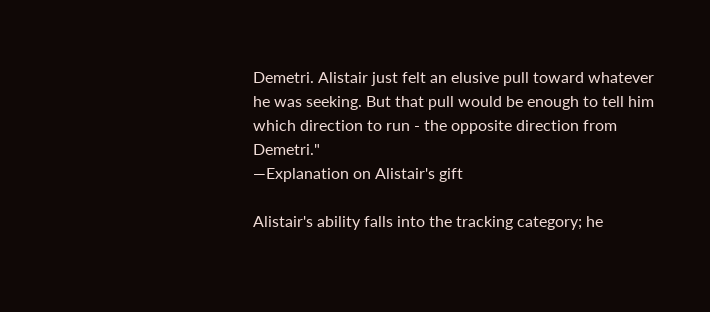Demetri. Alistair just felt an elusive pull toward whatever he was seeking. But that pull would be enough to tell him which direction to run - the opposite direction from Demetri."
―Explanation on Alistair's gift

Alistair's ability falls into the tracking category; he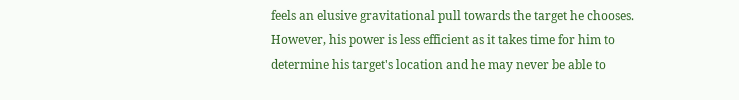feels an elusive gravitational pull towards the target he chooses. However, his power is less efficient as it takes time for him to determine his target's location and he may never be able to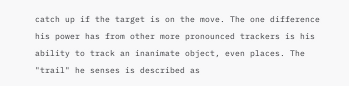catch up if the target is on the move. The one difference his power has from other more pronounced trackers is his ability to track an inanimate object, even places. The "trail" he senses is described as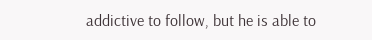addictive to follow, but he is able to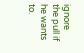ignore the pull if he wants to.